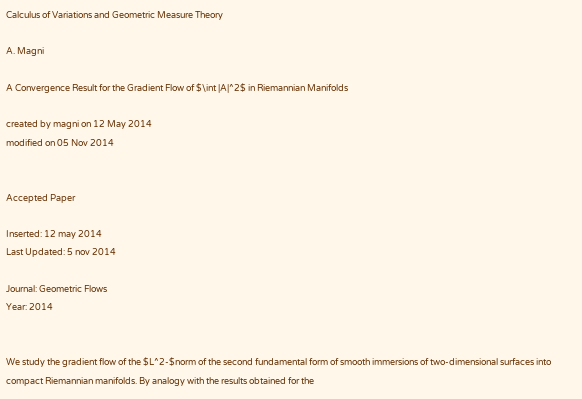Calculus of Variations and Geometric Measure Theory

A. Magni

A Convergence Result for the Gradient Flow of $\int |A|^2$ in Riemannian Manifolds

created by magni on 12 May 2014
modified on 05 Nov 2014


Accepted Paper

Inserted: 12 may 2014
Last Updated: 5 nov 2014

Journal: Geometric Flows
Year: 2014


We study the gradient flow of the $L^2-$norm of the second fundamental form of smooth immersions of two-dimensional surfaces into compact Riemannian manifolds. By analogy with the results obtained for the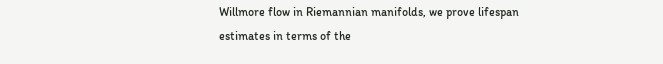Willmore flow in Riemannian manifolds, we prove lifespan estimates in terms of the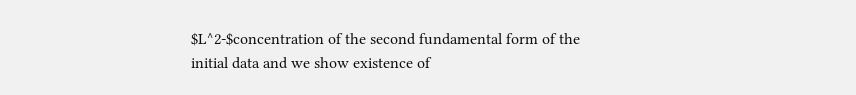$L^2-$concentration of the second fundamental form of the initial data and we show existence of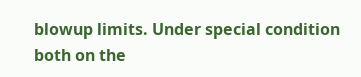blowup limits. Under special condition both on the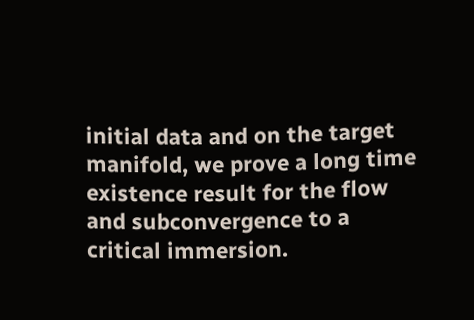initial data and on the target manifold, we prove a long time existence result for the flow and subconvergence to a critical immersion.